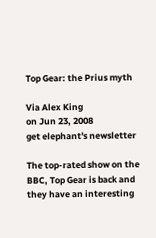Top Gear: the Prius myth

Via Alex King
on Jun 23, 2008
get elephant's newsletter

The top-rated show on the BBC, Top Gear is back and they have an interesting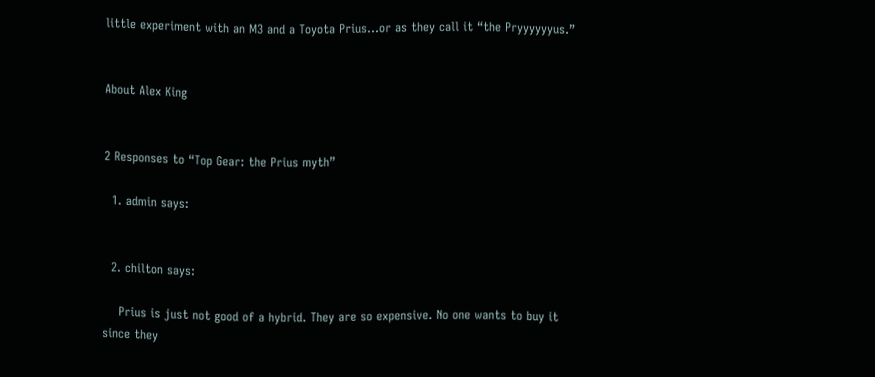little experiment with an M3 and a Toyota Prius…or as they call it “the Pryyyyyyus.”


About Alex King


2 Responses to “Top Gear: the Prius myth”

  1. admin says:


  2. chilton says:

    Prius is just not good of a hybrid. They are so expensive. No one wants to buy it since they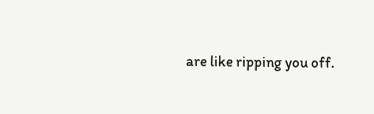are like ripping you off.